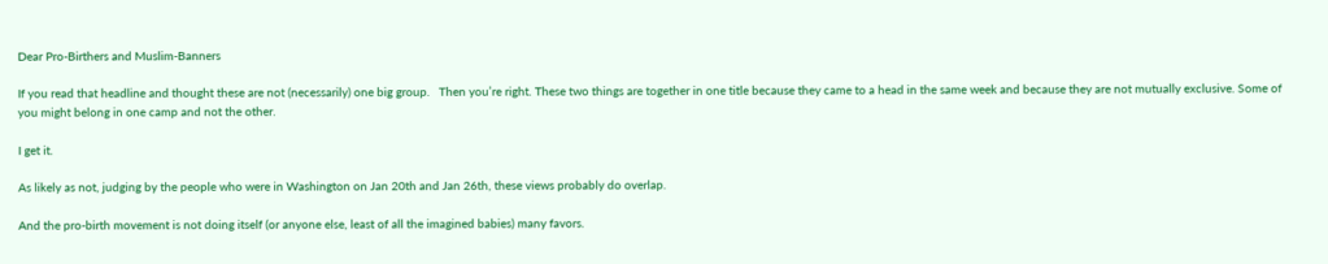Dear Pro-Birthers and Muslim-Banners

If you read that headline and thought these are not (necessarily) one big group.   Then you’re right. These two things are together in one title because they came to a head in the same week and because they are not mutually exclusive. Some of you might belong in one camp and not the other.

I get it.

As likely as not, judging by the people who were in Washington on Jan 20th and Jan 26th, these views probably do overlap.

And the pro-birth movement is not doing itself (or anyone else, least of all the imagined babies) many favors.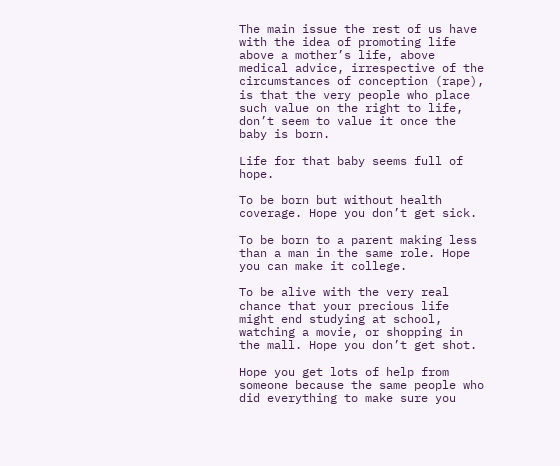The main issue the rest of us have with the idea of promoting life above a mother’s life, above medical advice, irrespective of the circumstances of conception (rape), is that the very people who place such value on the right to life, don’t seem to value it once the baby is born.

Life for that baby seems full of hope.

To be born but without health coverage. Hope you don’t get sick.

To be born to a parent making less than a man in the same role. Hope you can make it college.

To be alive with the very real chance that your precious life might end studying at school, watching a movie, or shopping in the mall. Hope you don’t get shot.

Hope you get lots of help from someone because the same people who did everything to make sure you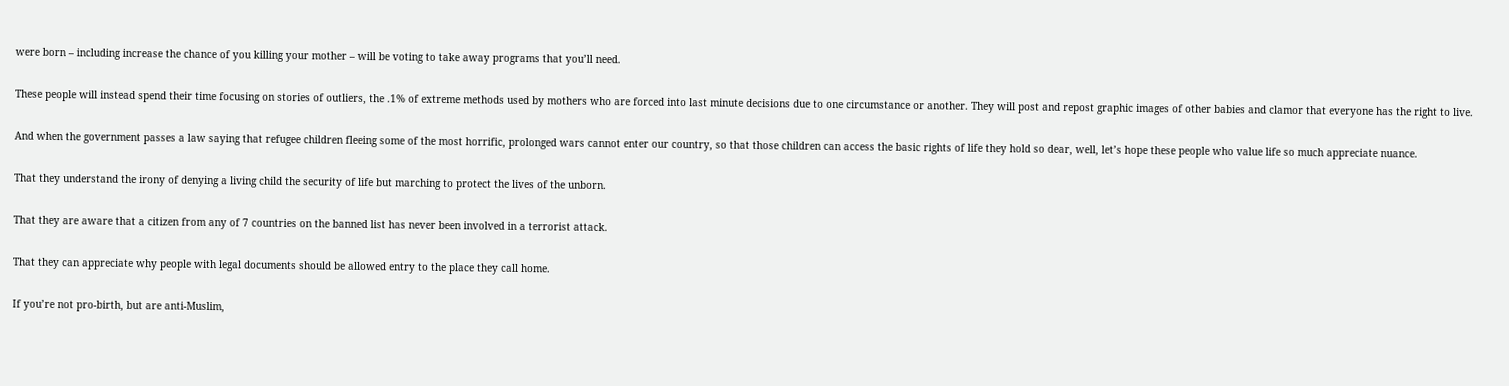were born – including increase the chance of you killing your mother – will be voting to take away programs that you’ll need.

These people will instead spend their time focusing on stories of outliers, the .1% of extreme methods used by mothers who are forced into last minute decisions due to one circumstance or another. They will post and repost graphic images of other babies and clamor that everyone has the right to live.

And when the government passes a law saying that refugee children fleeing some of the most horrific, prolonged wars cannot enter our country, so that those children can access the basic rights of life they hold so dear, well, let’s hope these people who value life so much appreciate nuance.

That they understand the irony of denying a living child the security of life but marching to protect the lives of the unborn.

That they are aware that a citizen from any of 7 countries on the banned list has never been involved in a terrorist attack.

That they can appreciate why people with legal documents should be allowed entry to the place they call home.

If you’re not pro-birth, but are anti-Muslim,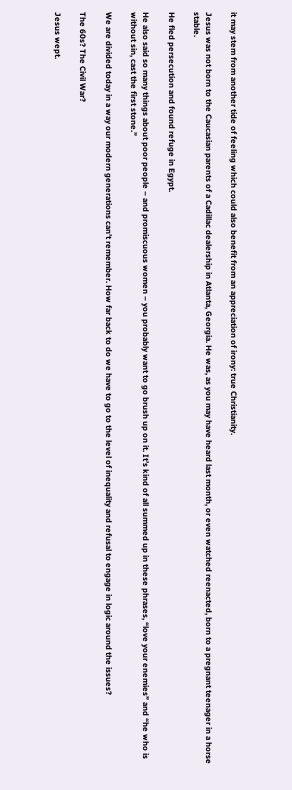it may stem from another tide of feeling which could also benefit from an appreciation of irony: true Christianity.

Jesus was not born to the Caucasian parents of a Cadillac dealership in Atlanta, Georgia. He was, as you may have heard last month, or even watched reenacted, born to a pregnant teenager in a horse stable.

He fled persecution and found refuge in Egypt.

He also said so many things about poor people – and promiscuous women – you probably want to go brush up on it. It’s kind of all summed up in these phrases, “love your enemies” and “he who is without sin, cast the first stone.”

We are divided today in a way our modern generations can’t remember. How far back to do we have to go to the level of inequality and refusal to engage in logic around the issues?

The 60s? The Civil War?

Jesus wept.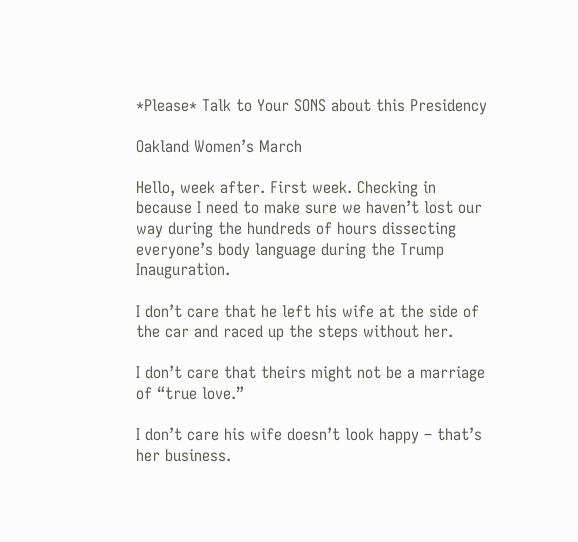*Please* Talk to Your SONS about this Presidency

Oakland Women’s March

Hello, week after. First week. Checking in because I need to make sure we haven’t lost our way during the hundreds of hours dissecting everyone’s body language during the Trump Inauguration.

I don’t care that he left his wife at the side of the car and raced up the steps without her.

I don’t care that theirs might not be a marriage of “true love.”

I don’t care his wife doesn’t look happy – that’s her business.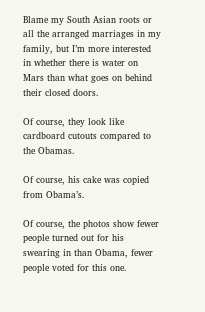Blame my South Asian roots or all the arranged marriages in my family, but I’m more interested in whether there is water on Mars than what goes on behind their closed doors.

Of course, they look like cardboard cutouts compared to the Obamas.

Of course, his cake was copied from Obama’s.

Of course, the photos show fewer people turned out for his swearing in than Obama, fewer people voted for this one.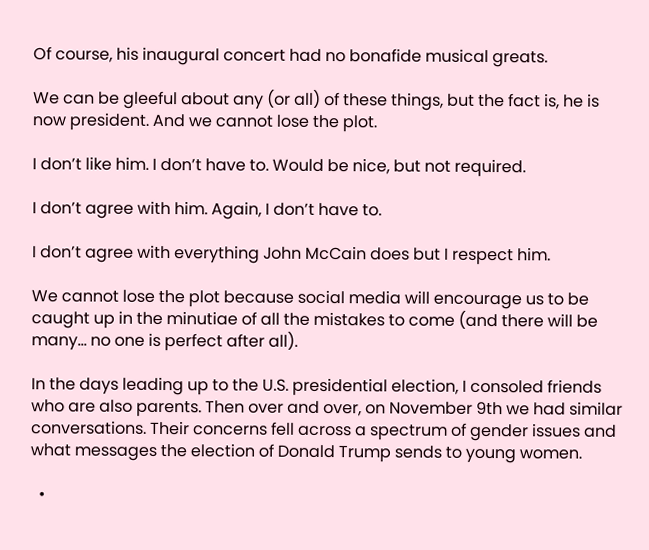Of course, his inaugural concert had no bonafide musical greats.

We can be gleeful about any (or all) of these things, but the fact is, he is now president. And we cannot lose the plot.

I don’t like him. I don’t have to. Would be nice, but not required.

I don’t agree with him. Again, I don’t have to.

I don’t agree with everything John McCain does but I respect him.

We cannot lose the plot because social media will encourage us to be caught up in the minutiae of all the mistakes to come (and there will be many… no one is perfect after all).

In the days leading up to the U.S. presidential election, I consoled friends who are also parents. Then over and over, on November 9th we had similar conversations. Their concerns fell across a spectrum of gender issues and what messages the election of Donald Trump sends to young women.

  •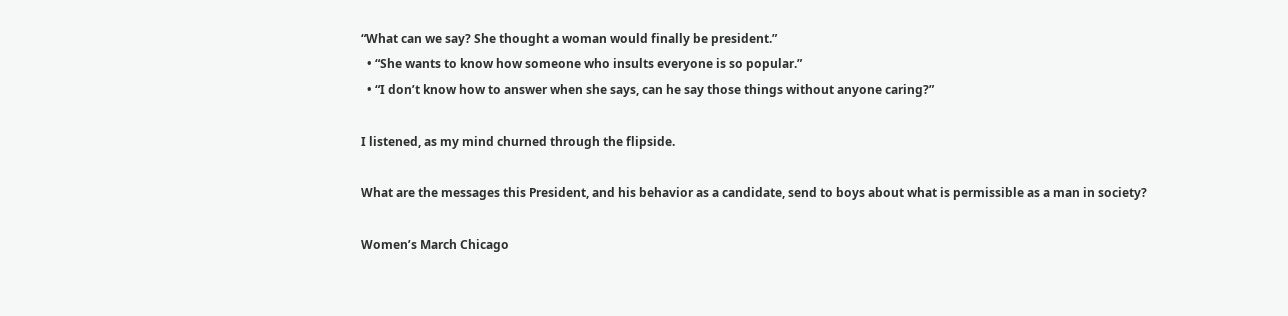“What can we say? She thought a woman would finally be president.”
  • “She wants to know how someone who insults everyone is so popular.”
  • “I don’t know how to answer when she says, can he say those things without anyone caring?”

I listened, as my mind churned through the flipside.

What are the messages this President, and his behavior as a candidate, send to boys about what is permissible as a man in society?

Women’s March Chicago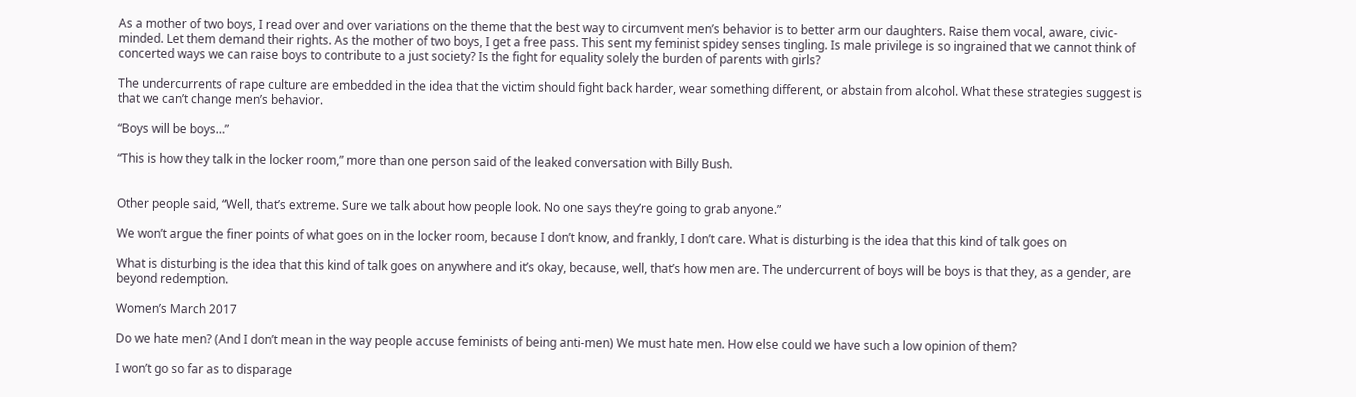As a mother of two boys, I read over and over variations on the theme that the best way to circumvent men’s behavior is to better arm our daughters. Raise them vocal, aware, civic-minded. Let them demand their rights. As the mother of two boys, I get a free pass. This sent my feminist spidey senses tingling. Is male privilege is so ingrained that we cannot think of concerted ways we can raise boys to contribute to a just society? Is the fight for equality solely the burden of parents with girls?

The undercurrents of rape culture are embedded in the idea that the victim should fight back harder, wear something different, or abstain from alcohol. What these strategies suggest is that we can’t change men’s behavior.

“Boys will be boys…”

“This is how they talk in the locker room,” more than one person said of the leaked conversation with Billy Bush.


Other people said, “Well, that’s extreme. Sure we talk about how people look. No one says they’re going to grab anyone.”

We won’t argue the finer points of what goes on in the locker room, because I don’t know, and frankly, I don’t care. What is disturbing is the idea that this kind of talk goes on

What is disturbing is the idea that this kind of talk goes on anywhere and it’s okay, because, well, that’s how men are. The undercurrent of boys will be boys is that they, as a gender, are beyond redemption.

Women’s March 2017

Do we hate men? (And I don’t mean in the way people accuse feminists of being anti-men) We must hate men. How else could we have such a low opinion of them?

I won’t go so far as to disparage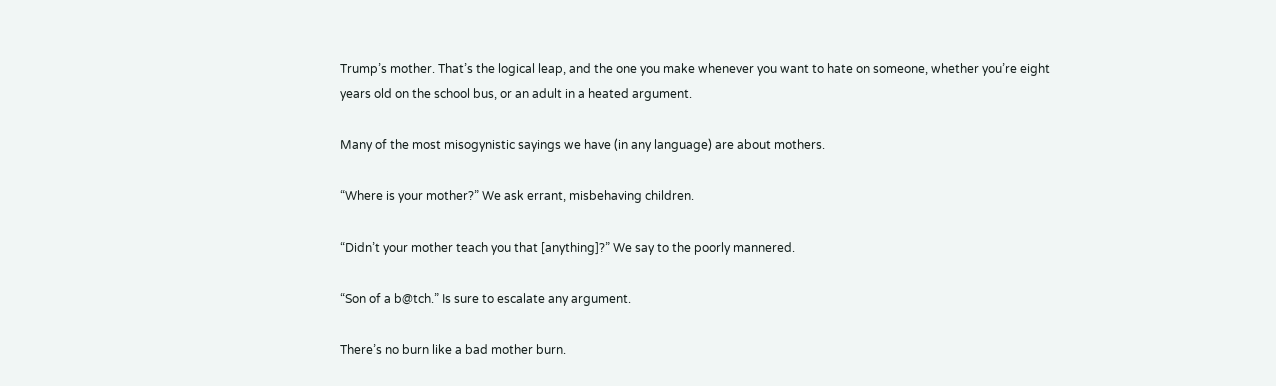Trump’s mother. That’s the logical leap, and the one you make whenever you want to hate on someone, whether you’re eight years old on the school bus, or an adult in a heated argument.

Many of the most misogynistic sayings we have (in any language) are about mothers.

“Where is your mother?” We ask errant, misbehaving children.

“Didn’t your mother teach you that [anything]?” We say to the poorly mannered.

“Son of a b@tch.” Is sure to escalate any argument.

There’s no burn like a bad mother burn.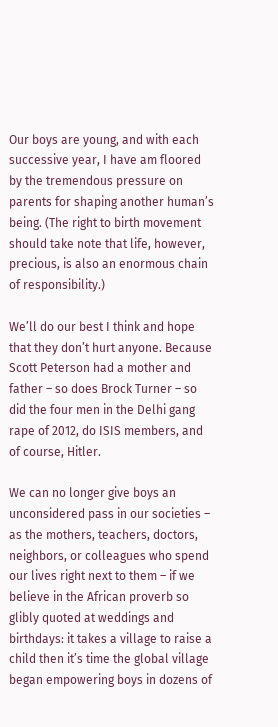Our boys are young, and with each successive year, I have am floored by the tremendous pressure on parents for shaping another human’s being. (The right to birth movement should take note that life, however, precious, is also an enormous chain of responsibility.)

We’ll do our best I think and hope that they don’t hurt anyone. Because Scott Peterson had a mother and father – so does Brock Turner – so did the four men in the Delhi gang rape of 2012, do ISIS members, and of course, Hitler.

We can no longer give boys an unconsidered pass in our societies – as the mothers, teachers, doctors, neighbors, or colleagues who spend our lives right next to them – if we believe in the African proverb so glibly quoted at weddings and birthdays: it takes a village to raise a child then it’s time the global village began empowering boys in dozens of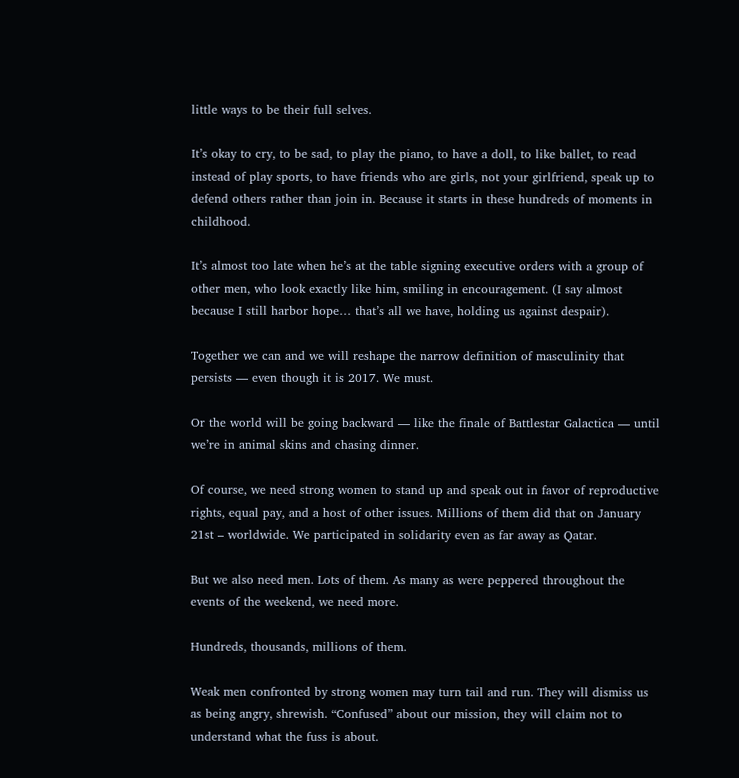little ways to be their full selves.

It’s okay to cry, to be sad, to play the piano, to have a doll, to like ballet, to read instead of play sports, to have friends who are girls, not your girlfriend, speak up to defend others rather than join in. Because it starts in these hundreds of moments in childhood.

It’s almost too late when he’s at the table signing executive orders with a group of other men, who look exactly like him, smiling in encouragement. (I say almost because I still harbor hope… that’s all we have, holding us against despair).

Together we can and we will reshape the narrow definition of masculinity that persists — even though it is 2017. We must.

Or the world will be going backward — like the finale of Battlestar Galactica — until we’re in animal skins and chasing dinner.

Of course, we need strong women to stand up and speak out in favor of reproductive rights, equal pay, and a host of other issues. Millions of them did that on January 21st – worldwide. We participated in solidarity even as far away as Qatar.

But we also need men. Lots of them. As many as were peppered throughout the events of the weekend, we need more.

Hundreds, thousands, millions of them.

Weak men confronted by strong women may turn tail and run. They will dismiss us as being angry, shrewish. “Confused” about our mission, they will claim not to understand what the fuss is about.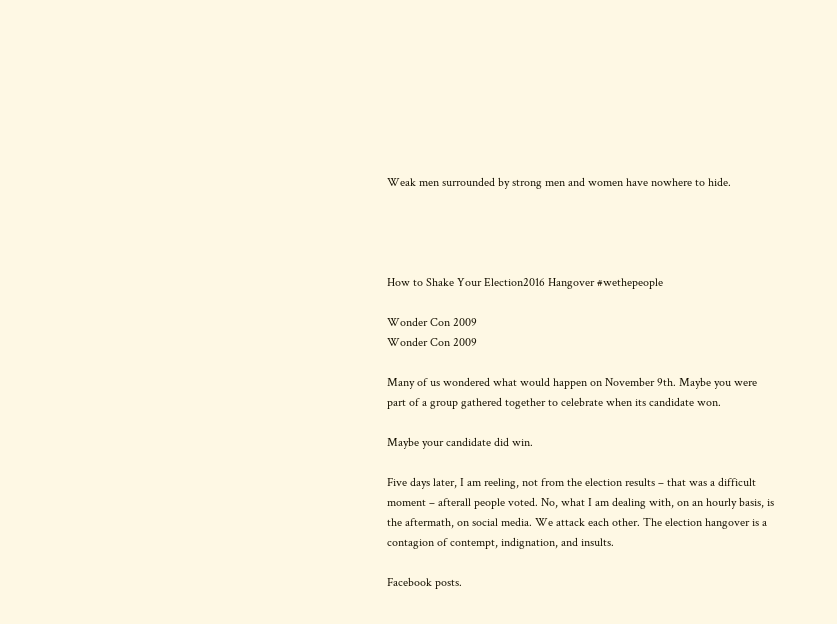Weak men surrounded by strong men and women have nowhere to hide.




How to Shake Your Election2016 Hangover #wethepeople

Wonder Con 2009
Wonder Con 2009

Many of us wondered what would happen on November 9th. Maybe you were part of a group gathered together to celebrate when its candidate won.

Maybe your candidate did win.

Five days later, I am reeling, not from the election results – that was a difficult moment – afterall people voted. No, what I am dealing with, on an hourly basis, is the aftermath, on social media. We attack each other. The election hangover is a contagion of contempt, indignation, and insults.

Facebook posts.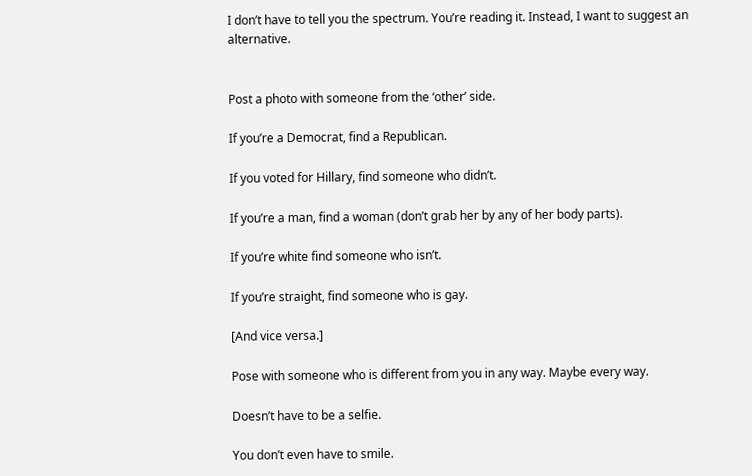I don’t have to tell you the spectrum. You’re reading it. Instead, I want to suggest an alternative.


Post a photo with someone from the ‘other’ side.

If you’re a Democrat, find a Republican.

If you voted for Hillary, find someone who didn’t.

If you’re a man, find a woman (don’t grab her by any of her body parts).

If you’re white find someone who isn’t.

If you’re straight, find someone who is gay.

[And vice versa.]

Pose with someone who is different from you in any way. Maybe every way.

Doesn’t have to be a selfie.

You don’t even have to smile.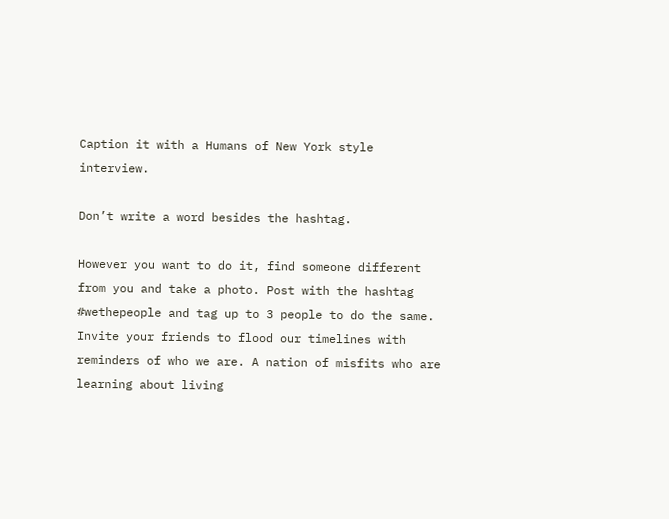Caption it with a Humans of New York style interview.

Don’t write a word besides the hashtag.

However you want to do it, find someone different from you and take a photo. Post with the hashtag #wethepeople and tag up to 3 people to do the same. Invite your friends to flood our timelines with reminders of who we are. A nation of misfits who are learning about living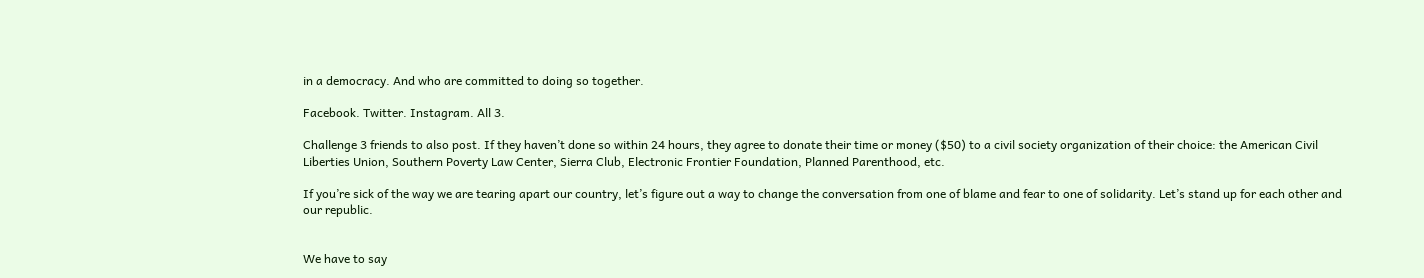in a democracy. And who are committed to doing so together.

Facebook. Twitter. Instagram. All 3.

Challenge 3 friends to also post. If they haven’t done so within 24 hours, they agree to donate their time or money ($50) to a civil society organization of their choice: the American Civil Liberties Union, Southern Poverty Law Center, Sierra Club, Electronic Frontier Foundation, Planned Parenthood, etc.

If you’re sick of the way we are tearing apart our country, let’s figure out a way to change the conversation from one of blame and fear to one of solidarity. Let’s stand up for each other and our republic.


We have to say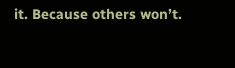it. Because others won’t.